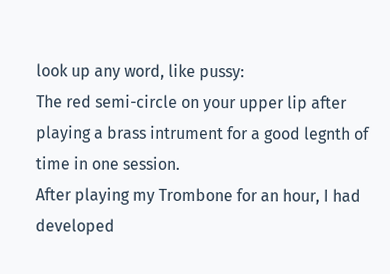look up any word, like pussy:
The red semi-circle on your upper lip after playing a brass intrument for a good legnth of time in one session.
After playing my Trombone for an hour, I had developed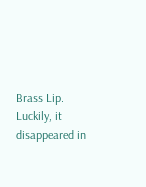Brass Lip. Luckily, it disappeared in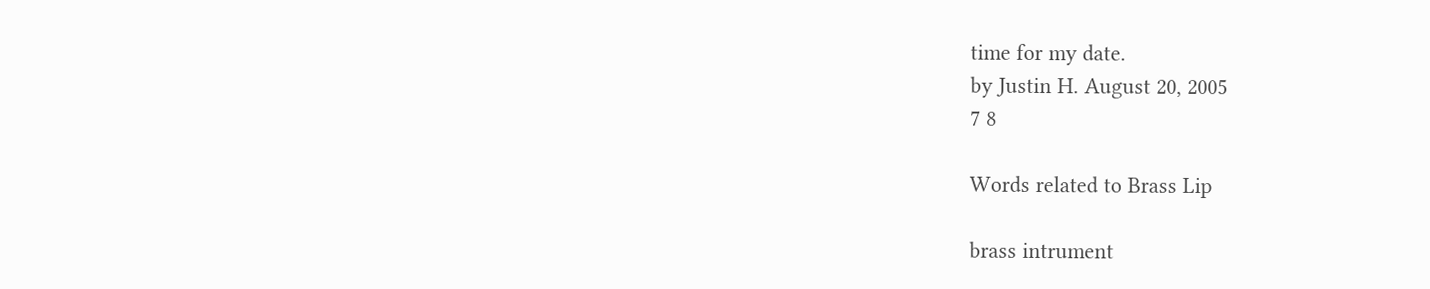time for my date.
by Justin H. August 20, 2005
7 8

Words related to Brass Lip

brass intrument